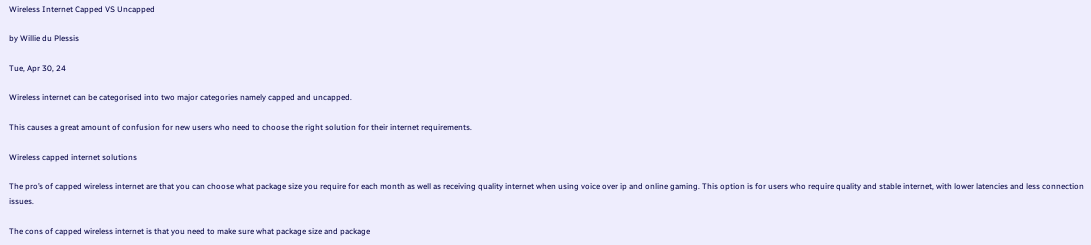Wireless Internet Capped VS Uncapped

by Willie du Plessis

Tue, Apr 30, 24

Wireless internet can be categorised into two major categories namely capped and uncapped.

This causes a great amount of confusion for new users who need to choose the right solution for their internet requirements.

Wireless capped internet solutions

The pro’s of capped wireless internet are that you can choose what package size you require for each month as well as receiving quality internet when using voice over ip and online gaming. This option is for users who require quality and stable internet, with lower latencies and less connection issues.

The cons of capped wireless internet is that you need to make sure what package size and package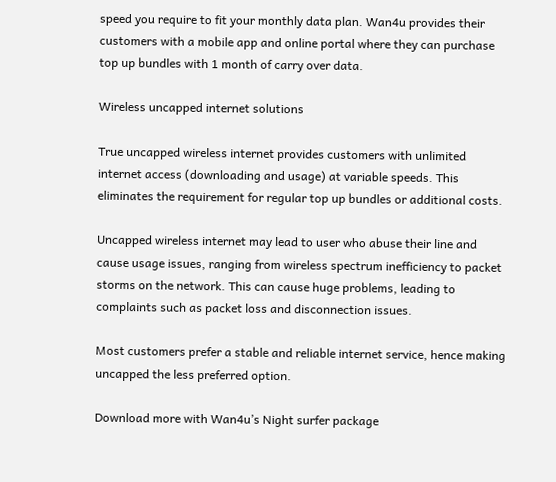speed you require to fit your monthly data plan. Wan4u provides their customers with a mobile app and online portal where they can purchase top up bundles with 1 month of carry over data.

Wireless uncapped internet solutions

True uncapped wireless internet provides customers with unlimited internet access (downloading and usage) at variable speeds. This eliminates the requirement for regular top up bundles or additional costs.

Uncapped wireless internet may lead to user who abuse their line and cause usage issues, ranging from wireless spectrum inefficiency to packet storms on the network. This can cause huge problems, leading to complaints such as packet loss and disconnection issues.

Most customers prefer a stable and reliable internet service, hence making uncapped the less preferred option.

Download more with Wan4u’s Night surfer package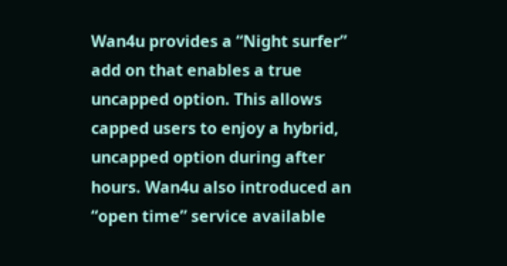Wan4u provides a “Night surfer” add on that enables a true uncapped option. This allows capped users to enjoy a hybrid, uncapped option during after hours. Wan4u also introduced an “open time” service available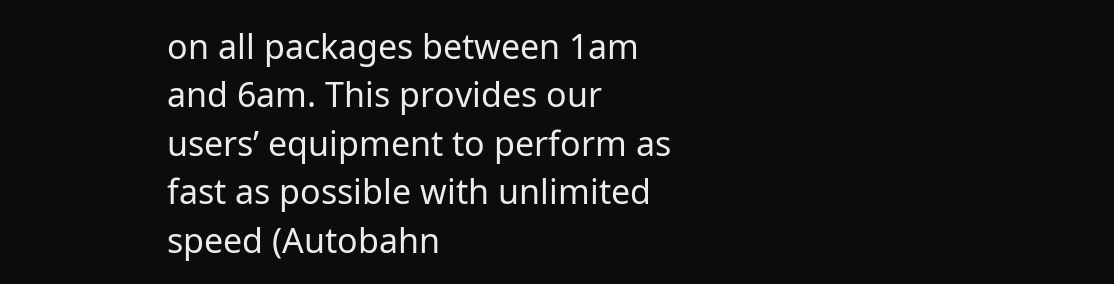on all packages between 1am and 6am. This provides our users’ equipment to perform as fast as possible with unlimited speed (Autobahn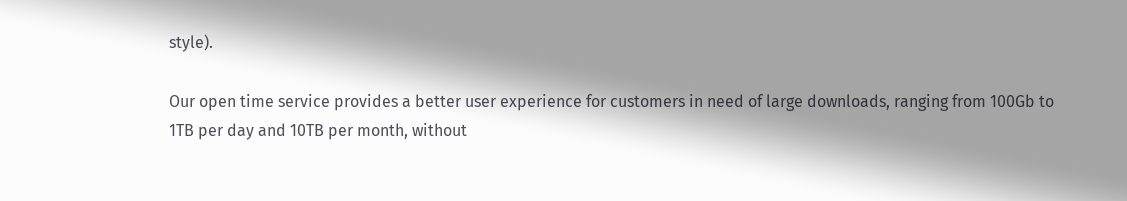style).

Our open time service provides a better user experience for customers in need of large downloads, ranging from 100Gb to 1TB per day and 10TB per month, without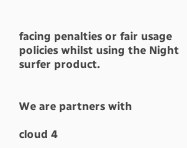facing penalties or fair usage policies whilst using the Night surfer product.


We are partners with

cloud 4